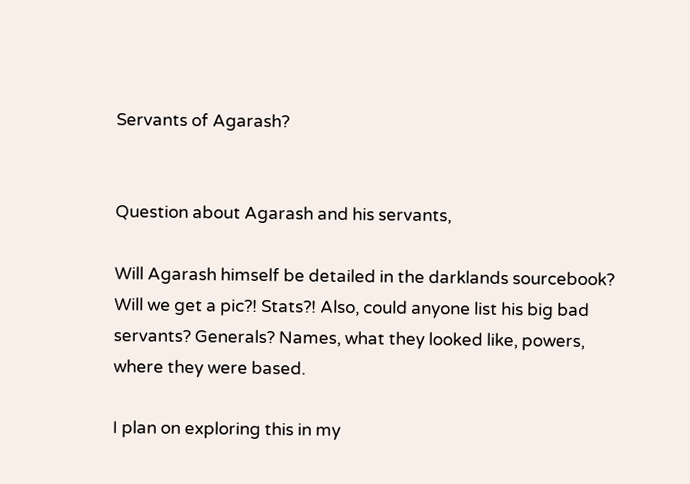Servants of Agarash?


Question about Agarash and his servants,

Will Agarash himself be detailed in the darklands sourcebook? Will we get a pic?! Stats?! Also, could anyone list his big bad servants? Generals? Names, what they looked like, powers, where they were based.

I plan on exploring this in my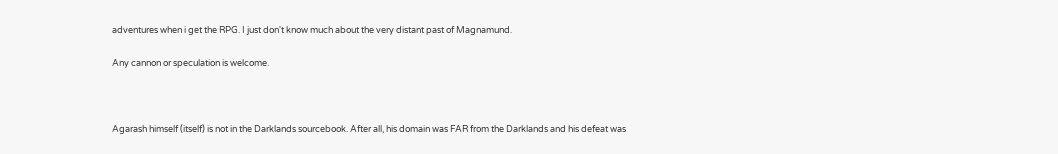adventures when i get the RPG. I just don't know much about the very distant past of Magnamund.

Any cannon or speculation is welcome.



Agarash himself (itself) is not in the Darklands sourcebook. After all, his domain was FAR from the Darklands and his defeat was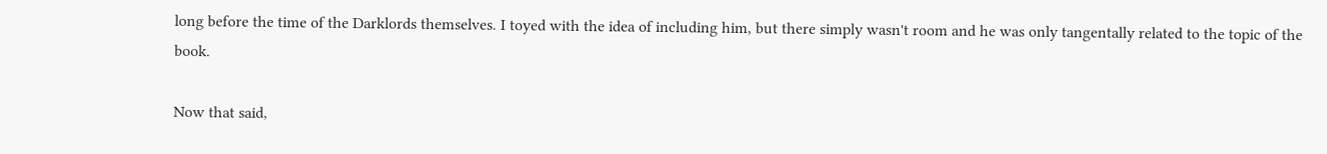long before the time of the Darklords themselves. I toyed with the idea of including him, but there simply wasn't room and he was only tangentally related to the topic of the book.

Now that said,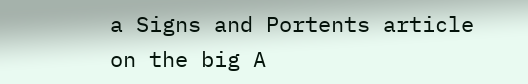a Signs and Portents article on the big A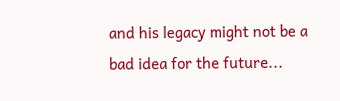and his legacy might not be a bad idea for the future...